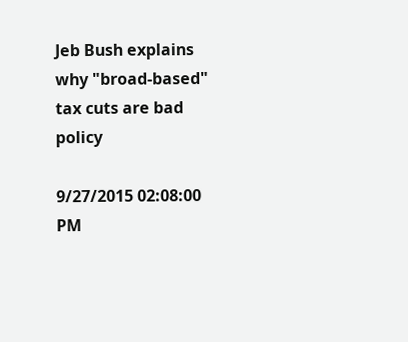Jeb Bush explains why "broad-based" tax cuts are bad policy

9/27/2015 02:08:00 PM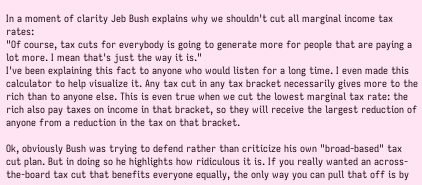In a moment of clarity Jeb Bush explains why we shouldn't cut all marginal income tax rates:
"Of course, tax cuts for everybody is going to generate more for people that are paying a lot more. I mean that's just the way it is."
I've been explaining this fact to anyone who would listen for a long time. I even made this calculator to help visualize it. Any tax cut in any tax bracket necessarily gives more to the rich than to anyone else. This is even true when we cut the lowest marginal tax rate: the rich also pay taxes on income in that bracket, so they will receive the largest reduction of anyone from a reduction in the tax on that bracket.

Ok, obviously Bush was trying to defend rather than criticize his own "broad-based" tax cut plan. But in doing so he highlights how ridiculous it is. If you really wanted an across-the-board tax cut that benefits everyone equally, the only way you can pull that off is by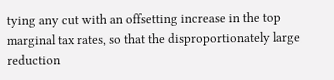tying any cut with an offsetting increase in the top marginal tax rates, so that the disproportionately large reduction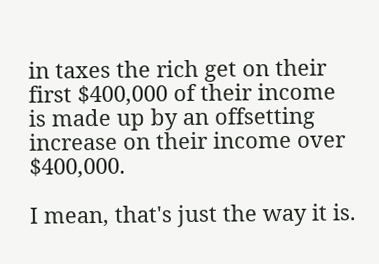in taxes the rich get on their first $400,000 of their income is made up by an offsetting increase on their income over $400,000.

I mean, that's just the way it is.